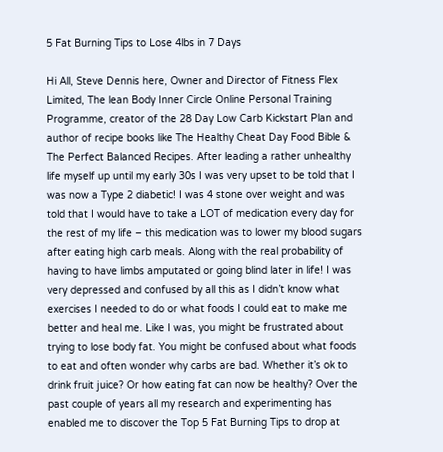5 Fat Burning Tips to Lose 4lbs in 7 Days

Hi All, Steve Dennis here, Owner and Director of Fitness Flex Limited, The lean Body Inner Circle Online Personal Training Programme, creator of the 28 Day Low Carb Kickstart Plan and author of recipe books like The Healthy Cheat Day Food Bible & The Perfect Balanced Recipes. After leading a rather unhealthy life myself up until my early 30s I was very upset to be told that I was now a Type 2 diabetic! I was 4 stone over weight and was told that I would have to take a LOT of medication every day for the rest of my life – this medication was to lower my blood sugars after eating high carb meals. Along with the real probability of having to have limbs amputated or going blind later in life! I was very depressed and confused by all this as I didn’t know what exercises I needed to do or what foods I could eat to make me better and heal me. Like I was, you might be frustrated about trying to lose body fat. You might be confused about what foods to eat and often wonder why carbs are bad. Whether it’s ok to drink fruit juice? Or how eating fat can now be healthy? Over the past couple of years all my research and experimenting has enabled me to discover the Top 5 Fat Burning Tips to drop at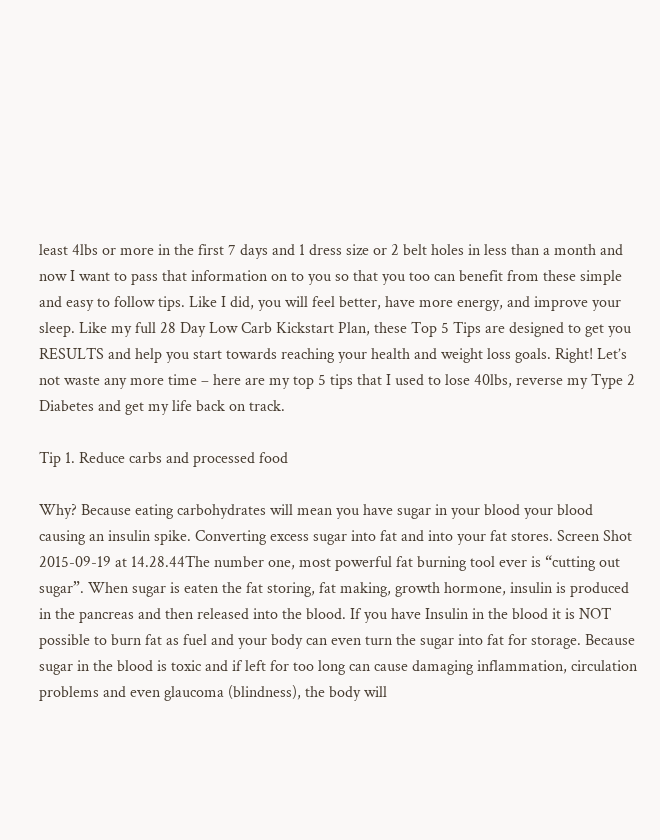least 4lbs or more in the first 7 days and 1 dress size or 2 belt holes in less than a month and now I want to pass that information on to you so that you too can benefit from these simple and easy to follow tips. Like I did, you will feel better, have more energy, and improve your sleep. Like my full 28 Day Low Carb Kickstart Plan, these Top 5 Tips are designed to get you RESULTS and help you start towards reaching your health and weight loss goals. Right! Let’s not waste any more time – here are my top 5 tips that I used to lose 40lbs, reverse my Type 2 Diabetes and get my life back on track.

Tip 1. Reduce carbs and processed food

Why? Because eating carbohydrates will mean you have sugar in your blood your blood causing an insulin spike. Converting excess sugar into fat and into your fat stores. Screen Shot 2015-09-19 at 14.28.44The number one, most powerful fat burning tool ever is “cutting out sugar”. When sugar is eaten the fat storing, fat making, growth hormone, insulin is produced in the pancreas and then released into the blood. If you have Insulin in the blood it is NOT possible to burn fat as fuel and your body can even turn the sugar into fat for storage. Because sugar in the blood is toxic and if left for too long can cause damaging inflammation, circulation problems and even glaucoma (blindness), the body will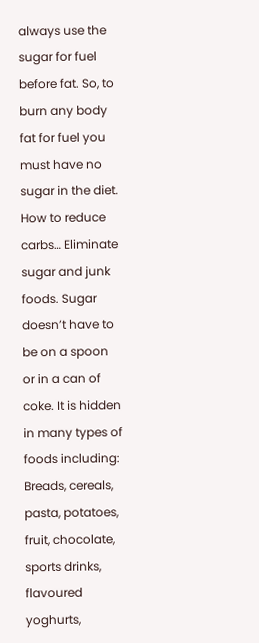always use the sugar for fuel before fat. So, to burn any body fat for fuel you must have no sugar in the diet. How to reduce carbs… Eliminate sugar and junk foods. Sugar doesn’t have to be on a spoon or in a can of coke. It is hidden in many types of foods including: Breads, cereals, pasta, potatoes, fruit, chocolate, sports drinks, flavoured yoghurts,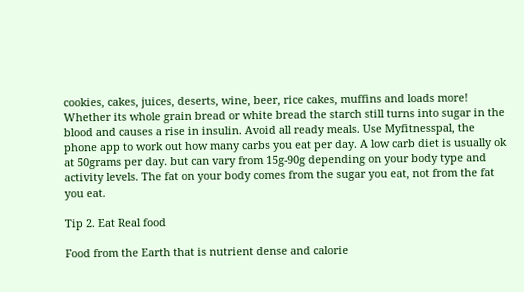cookies, cakes, juices, deserts, wine, beer, rice cakes, muffins and loads more! Whether its whole grain bread or white bread the starch still turns into sugar in the blood and causes a rise in insulin. Avoid all ready meals. Use Myfitnesspal, the phone app to work out how many carbs you eat per day. A low carb diet is usually ok at 50grams per day. but can vary from 15g-90g depending on your body type and activity levels. The fat on your body comes from the sugar you eat, not from the fat you eat.

Tip 2. Eat Real food

Food from the Earth that is nutrient dense and calorie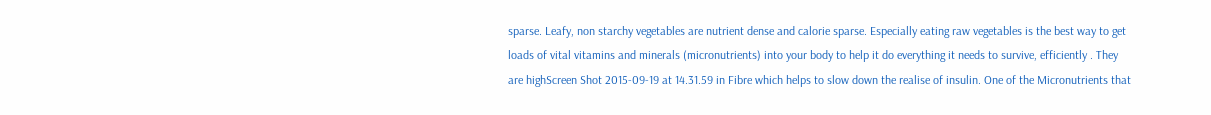sparse. Leafy, non starchy vegetables are nutrient dense and calorie sparse. Especially eating raw vegetables is the best way to get loads of vital vitamins and minerals (micronutrients) into your body to help it do everything it needs to survive, efficiently . They are highScreen Shot 2015-09-19 at 14.31.59 in Fibre which helps to slow down the realise of insulin. One of the Micronutrients that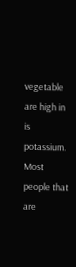vegetable are high in is potassium. Most people that are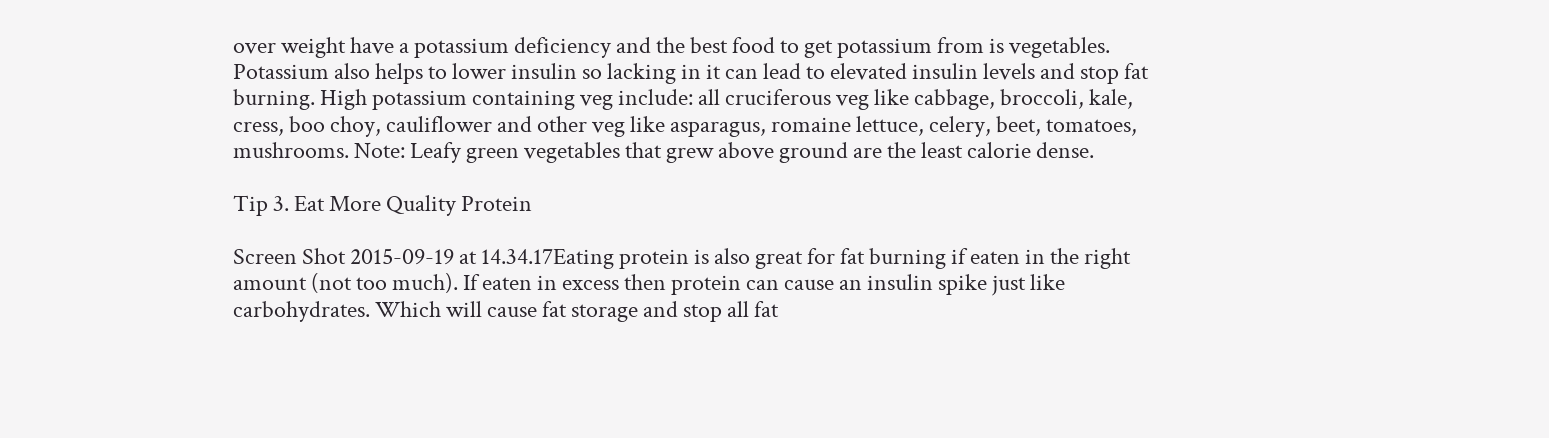over weight have a potassium deficiency and the best food to get potassium from is vegetables. Potassium also helps to lower insulin so lacking in it can lead to elevated insulin levels and stop fat burning. High potassium containing veg include: all cruciferous veg like cabbage, broccoli, kale, cress, boo choy, cauliflower and other veg like asparagus, romaine lettuce, celery, beet, tomatoes, mushrooms. Note: Leafy green vegetables that grew above ground are the least calorie dense.

Tip 3. Eat More Quality Protein

Screen Shot 2015-09-19 at 14.34.17Eating protein is also great for fat burning if eaten in the right amount (not too much). If eaten in excess then protein can cause an insulin spike just like carbohydrates. Which will cause fat storage and stop all fat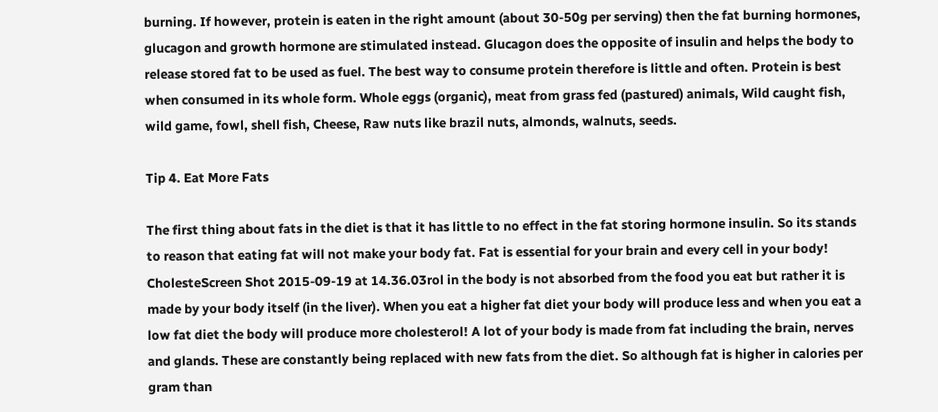burning. If however, protein is eaten in the right amount (about 30-50g per serving) then the fat burning hormones, glucagon and growth hormone are stimulated instead. Glucagon does the opposite of insulin and helps the body to release stored fat to be used as fuel. The best way to consume protein therefore is little and often. Protein is best when consumed in its whole form. Whole eggs (organic), meat from grass fed (pastured) animals, Wild caught fish, wild game, fowl, shell fish, Cheese, Raw nuts like brazil nuts, almonds, walnuts, seeds.

Tip 4. Eat More Fats

The first thing about fats in the diet is that it has little to no effect in the fat storing hormone insulin. So its stands to reason that eating fat will not make your body fat. Fat is essential for your brain and every cell in your body! CholesteScreen Shot 2015-09-19 at 14.36.03rol in the body is not absorbed from the food you eat but rather it is made by your body itself (in the liver). When you eat a higher fat diet your body will produce less and when you eat a low fat diet the body will produce more cholesterol! A lot of your body is made from fat including the brain, nerves and glands. These are constantly being replaced with new fats from the diet. So although fat is higher in calories per gram than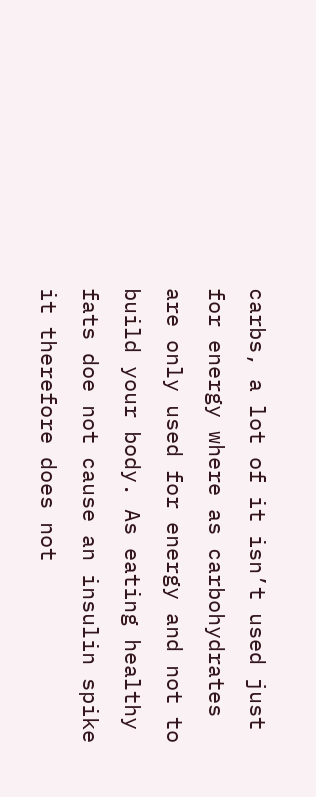carbs, a lot of it isn’t used just for energy where as carbohydrates are only used for energy and not to build your body. As eating healthy fats doe not cause an insulin spike it therefore does not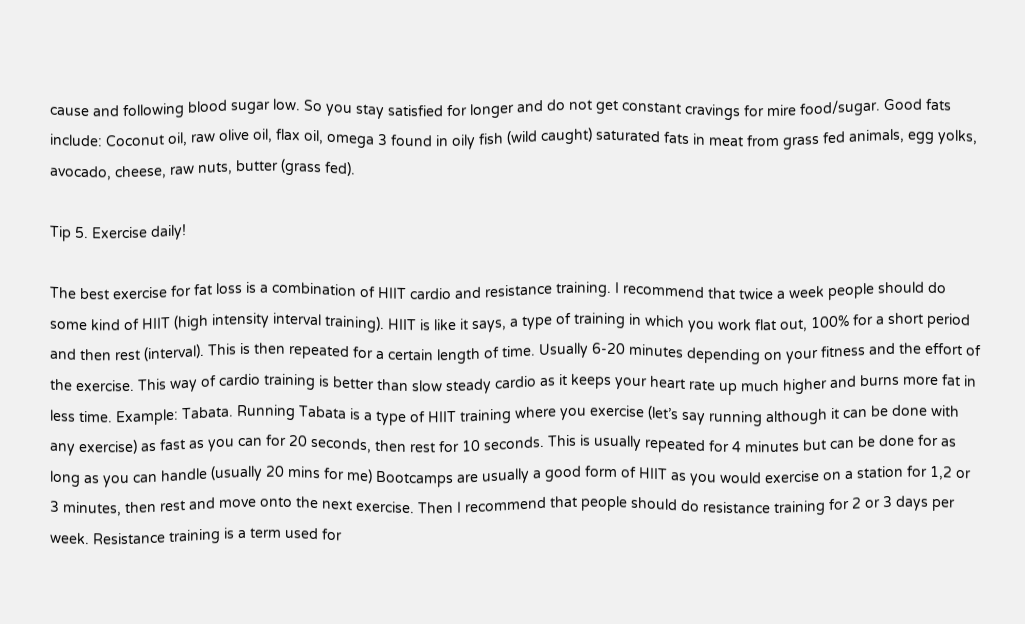cause and following blood sugar low. So you stay satisfied for longer and do not get constant cravings for mire food/sugar. Good fats include: Coconut oil, raw olive oil, flax oil, omega 3 found in oily fish (wild caught) saturated fats in meat from grass fed animals, egg yolks, avocado, cheese, raw nuts, butter (grass fed).

Tip 5. Exercise daily!

The best exercise for fat loss is a combination of HIIT cardio and resistance training. I recommend that twice a week people should do some kind of HIIT (high intensity interval training). HIIT is like it says, a type of training in which you work flat out, 100% for a short period and then rest (interval). This is then repeated for a certain length of time. Usually 6-20 minutes depending on your fitness and the effort of the exercise. This way of cardio training is better than slow steady cardio as it keeps your heart rate up much higher and burns more fat in less time. Example: Tabata. Running Tabata is a type of HIIT training where you exercise (let’s say running although it can be done with any exercise) as fast as you can for 20 seconds, then rest for 10 seconds. This is usually repeated for 4 minutes but can be done for as long as you can handle (usually 20 mins for me) Bootcamps are usually a good form of HIIT as you would exercise on a station for 1,2 or 3 minutes, then rest and move onto the next exercise. Then I recommend that people should do resistance training for 2 or 3 days per week. Resistance training is a term used for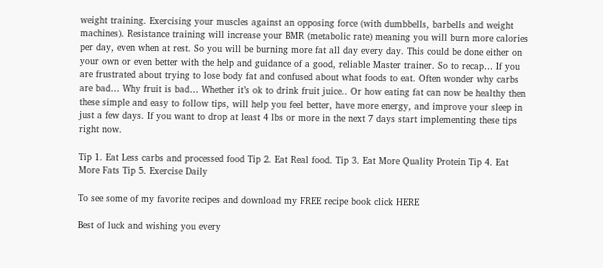weight training. Exercising your muscles against an opposing force (with dumbbells, barbells and weight machines). Resistance training will increase your BMR (metabolic rate) meaning you will burn more calories per day, even when at rest. So you will be burning more fat all day every day. This could be done either on your own or even better with the help and guidance of a good, reliable Master trainer. So to recap… If you are frustrated about trying to lose body fat and confused about what foods to eat. Often wonder why carbs are bad… Why fruit is bad… Whether it’s ok to drink fruit juice.. Or how eating fat can now be healthy then these simple and easy to follow tips, will help you feel better, have more energy, and improve your sleep in just a few days. If you want to drop at least 4 lbs or more in the next 7 days start implementing these tips right now.

Tip 1. Eat Less carbs and processed food Tip 2. Eat Real food. Tip 3. Eat More Quality Protein Tip 4. Eat More Fats Tip 5. Exercise Daily

To see some of my favorite recipes and download my FREE recipe book click HERE

Best of luck and wishing you every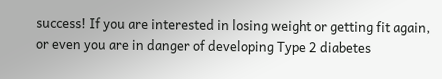success! If you are interested in losing weight or getting fit again, or even you are in danger of developing Type 2 diabetes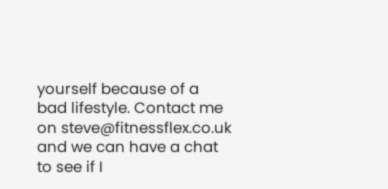yourself because of a bad lifestyle. Contact me on steve@fitnessflex.co.uk and we can have a chat to see if I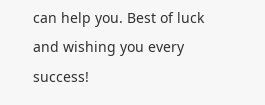can help you. Best of luck and wishing you every success!